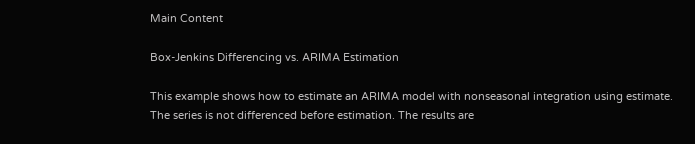Main Content

Box-Jenkins Differencing vs. ARIMA Estimation

This example shows how to estimate an ARIMA model with nonseasonal integration using estimate. The series is not differenced before estimation. The results are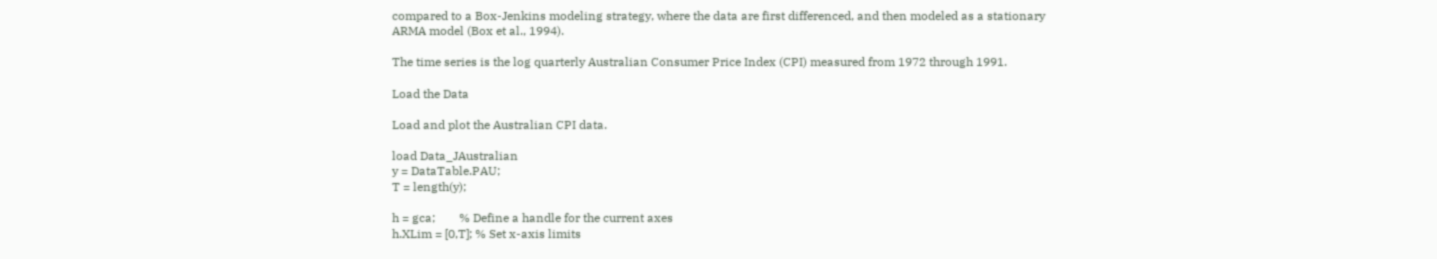compared to a Box-Jenkins modeling strategy, where the data are first differenced, and then modeled as a stationary ARMA model (Box et al., 1994).

The time series is the log quarterly Australian Consumer Price Index (CPI) measured from 1972 through 1991.

Load the Data

Load and plot the Australian CPI data.

load Data_JAustralian
y = DataTable.PAU;
T = length(y);

h = gca;        % Define a handle for the current axes
h.XLim = [0,T]; % Set x-axis limits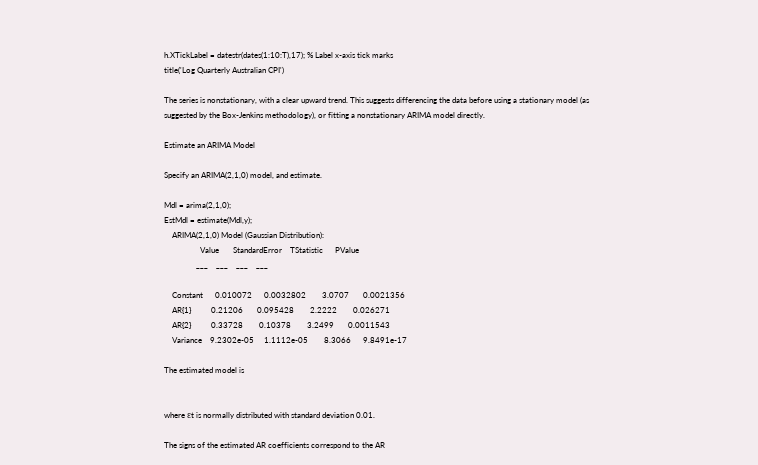h.XTickLabel = datestr(dates(1:10:T),17); % Label x-axis tick marks
title('Log Quarterly Australian CPI')

The series is nonstationary, with a clear upward trend. This suggests differencing the data before using a stationary model (as suggested by the Box-Jenkins methodology), or fitting a nonstationary ARIMA model directly.

Estimate an ARIMA Model

Specify an ARIMA(2,1,0) model, and estimate.

Mdl = arima(2,1,0);
EstMdl = estimate(Mdl,y);
    ARIMA(2,1,0) Model (Gaussian Distribution):
                  Value       StandardError    TStatistic      PValue
                ___    ___    ___    ___

    Constant      0.010072      0.0032802        3.0707       0.0021356
    AR{1}          0.21206       0.095428        2.2222        0.026271
    AR{2}          0.33728        0.10378        3.2499       0.0011543
    Variance    9.2302e-05     1.1112e-05        8.3066      9.8491e-17

The estimated model is


where εt is normally distributed with standard deviation 0.01.

The signs of the estimated AR coefficients correspond to the AR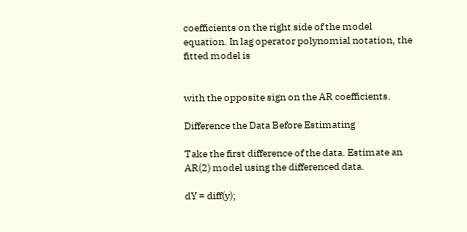coefficients on the right side of the model equation. In lag operator polynomial notation, the fitted model is


with the opposite sign on the AR coefficients.

Difference the Data Before Estimating

Take the first difference of the data. Estimate an AR(2) model using the differenced data.

dY = diff(y);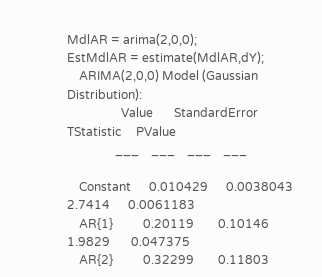MdlAR = arima(2,0,0);
EstMdlAR = estimate(MdlAR,dY);
    ARIMA(2,0,0) Model (Gaussian Distribution):
                  Value       StandardError    TStatistic     PValue
                ___    ___    ___    ___

    Constant      0.010429      0.0038043        2.7414      0.0061183
    AR{1}          0.20119        0.10146        1.9829       0.047375
    AR{2}          0.32299        0.11803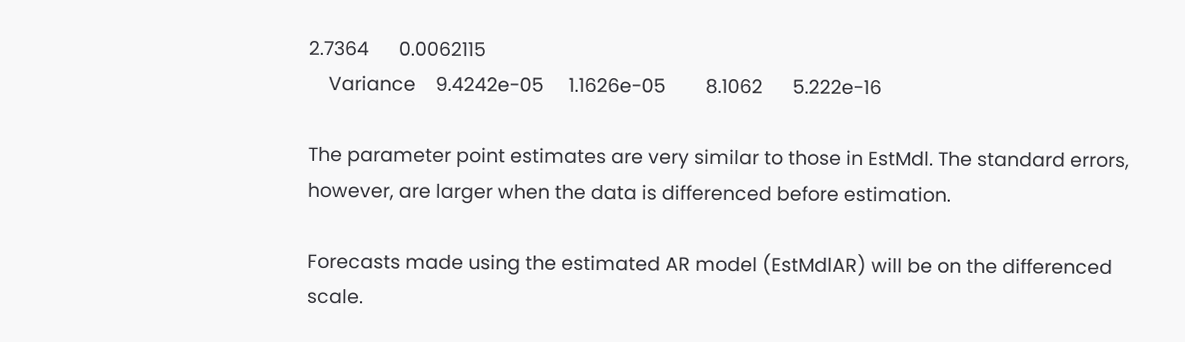2.7364      0.0062115
    Variance    9.4242e-05     1.1626e-05        8.1062      5.222e-16

The parameter point estimates are very similar to those in EstMdl. The standard errors, however, are larger when the data is differenced before estimation.

Forecasts made using the estimated AR model (EstMdlAR) will be on the differenced scale.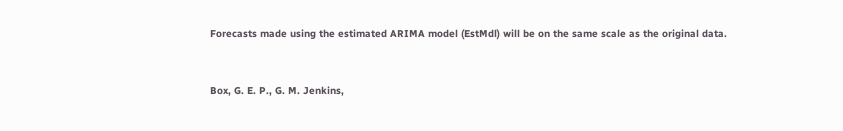Forecasts made using the estimated ARIMA model (EstMdl) will be on the same scale as the original data.


Box, G. E. P., G. M. Jenkins,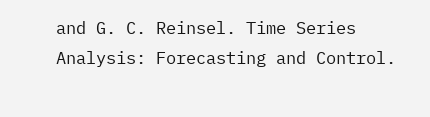and G. C. Reinsel. Time Series Analysis: Forecasting and Control.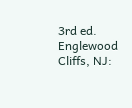3rd ed. Englewood Cliffs, NJ: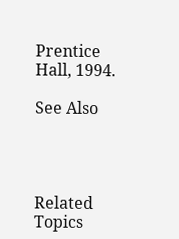Prentice Hall, 1994.

See Also




Related Topics